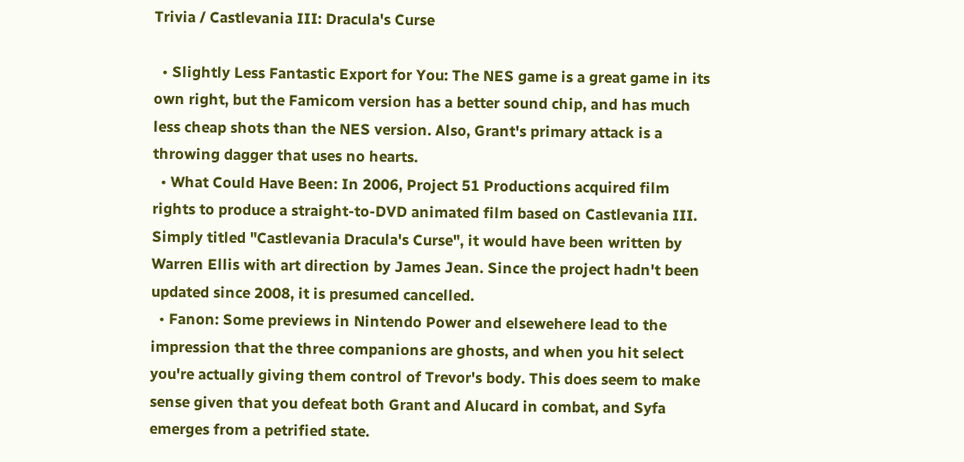Trivia / Castlevania III: Dracula's Curse

  • Slightly Less Fantastic Export for You: The NES game is a great game in its own right, but the Famicom version has a better sound chip, and has much less cheap shots than the NES version. Also, Grant's primary attack is a throwing dagger that uses no hearts.
  • What Could Have Been: In 2006, Project 51 Productions acquired film rights to produce a straight-to-DVD animated film based on Castlevania III. Simply titled "Castlevania Dracula's Curse", it would have been written by Warren Ellis with art direction by James Jean. Since the project hadn't been updated since 2008, it is presumed cancelled.
  • Fanon: Some previews in Nintendo Power and elsewehere lead to the impression that the three companions are ghosts, and when you hit select you're actually giving them control of Trevor's body. This does seem to make sense given that you defeat both Grant and Alucard in combat, and Syfa emerges from a petrified state.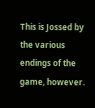This is Jossed by the various endings of the game, however.